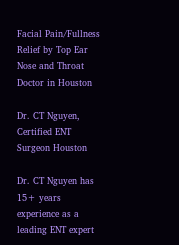Facial Pain/Fullness Relief by Top Ear Nose and Throat Doctor in Houston

Dr. CT Nguyen, Certified ENT Surgeon Houston

Dr. CT Nguyen has 15+ years experience as a leading ENT expert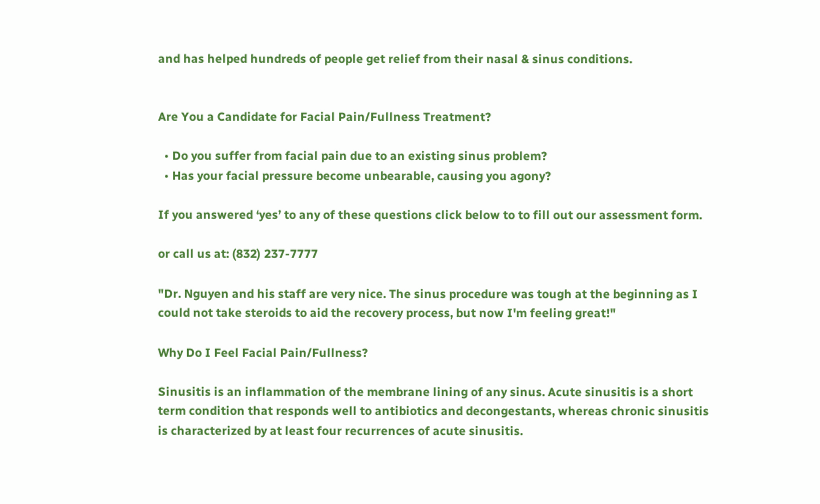and has helped hundreds of people get relief from their nasal & sinus conditions.


Are You a Candidate for Facial Pain/Fullness Treatment?

  • Do you suffer from facial pain due to an existing sinus problem?
  • Has your facial pressure become unbearable, causing you agony?

If you answered ‘yes’ to any of these questions click below to to fill out our assessment form.

or call us at: (832) 237-7777

"Dr. Nguyen and his staff are very nice. The sinus procedure was tough at the beginning as I could not take steroids to aid the recovery process, but now I'm feeling great!"

Why Do I Feel Facial Pain/Fullness?

Sinusitis is an inflammation of the membrane lining of any sinus. Acute sinusitis is a short term condition that responds well to antibiotics and decongestants, whereas chronic sinusitis is characterized by at least four recurrences of acute sinusitis.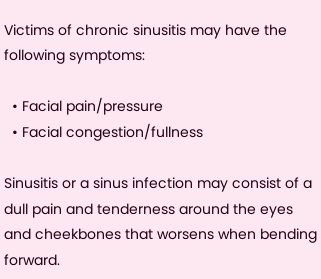Victims of chronic sinusitis may have the following symptoms:

  • Facial pain/pressure
  • Facial congestion/fullness

Sinusitis or a sinus infection may consist of a dull pain and tenderness around the eyes and cheekbones that worsens when bending forward.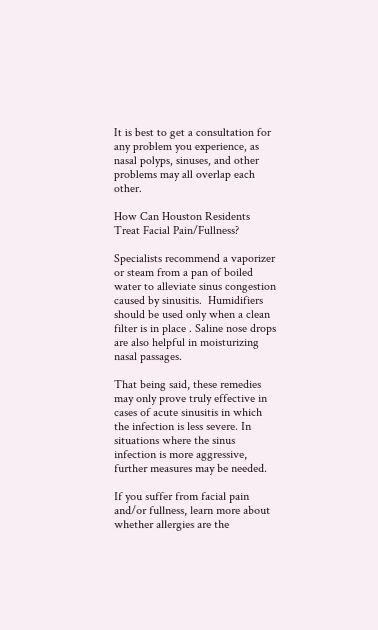It is best to get a consultation for any problem you experience, as nasal polyps, sinuses, and other problems may all overlap each other.

How Can Houston Residents Treat Facial Pain/Fullness?

Specialists recommend a vaporizer or steam from a pan of boiled water to alleviate sinus congestion caused by sinusitis.  Humidifiers should be used only when a clean filter is in place . Saline nose drops are also helpful in moisturizing nasal passages.

That being said, these remedies may only prove truly effective in cases of acute sinusitis in which the infection is less severe. In situations where the sinus infection is more aggressive, further measures may be needed.

If you suffer from facial pain and/or fullness, learn more about whether allergies are the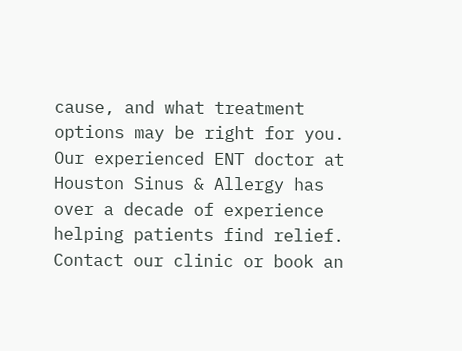cause, and what treatment options may be right for you.  Our experienced ENT doctor at Houston Sinus & Allergy has over a decade of experience helping patients find relief.  Contact our clinic or book an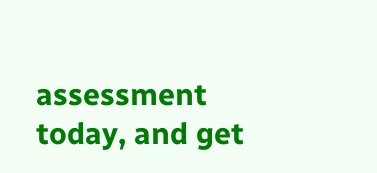assessment today, and get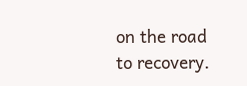on the road to recovery.